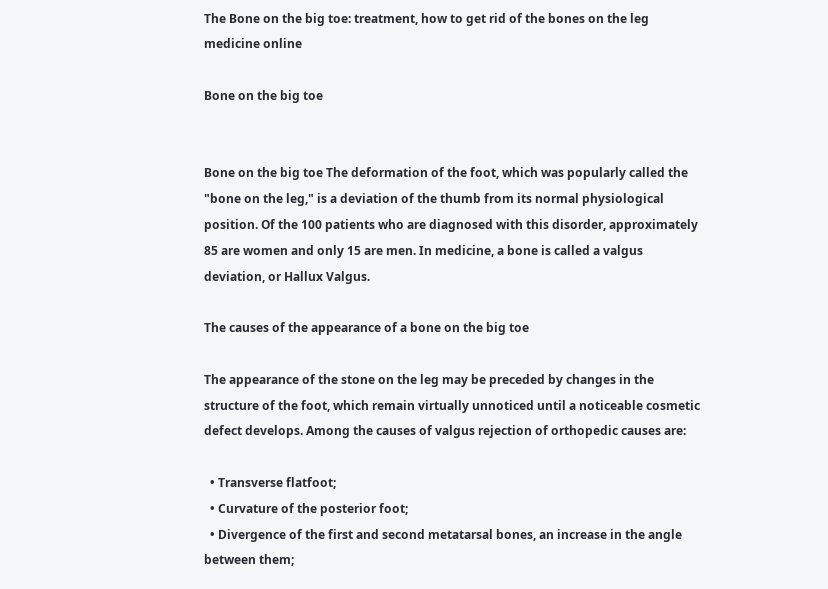The Bone on the big toe: treatment, how to get rid of the bones on the leg
medicine online

Bone on the big toe


Bone on the big toe The deformation of the foot, which was popularly called the "bone on the leg," is a deviation of the thumb from its normal physiological position. Of the 100 patients who are diagnosed with this disorder, approximately 85 are women and only 15 are men. In medicine, a bone is called a valgus deviation, or Hallux Valgus.

The causes of the appearance of a bone on the big toe

The appearance of the stone on the leg may be preceded by changes in the structure of the foot, which remain virtually unnoticed until a noticeable cosmetic defect develops. Among the causes of valgus rejection of orthopedic causes are:

  • Transverse flatfoot;
  • Curvature of the posterior foot;
  • Divergence of the first and second metatarsal bones, an increase in the angle between them;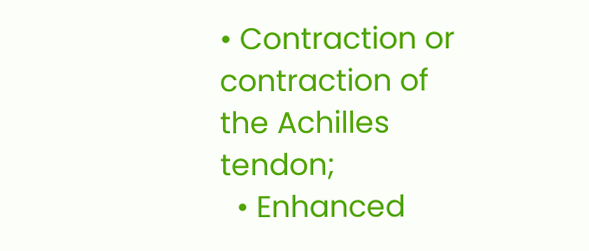• Contraction or contraction of the Achilles tendon;
  • Enhanced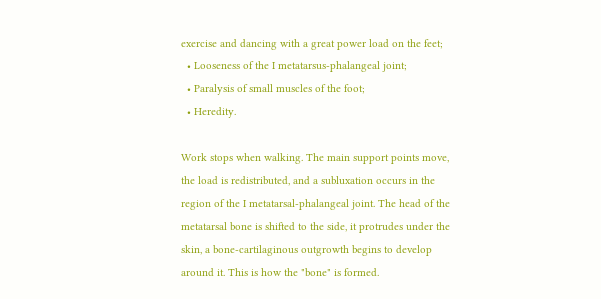exercise and dancing with a great power load on the feet;
  • Looseness of the I metatarsus-phalangeal joint;
  • Paralysis of small muscles of the foot;
  • Heredity.

Work stops when walking. The main support points move, the load is redistributed, and a subluxation occurs in the region of the I metatarsal-phalangeal joint. The head of the metatarsal bone is shifted to the side, it protrudes under the skin, a bone-cartilaginous outgrowth begins to develop around it. This is how the "bone" is formed.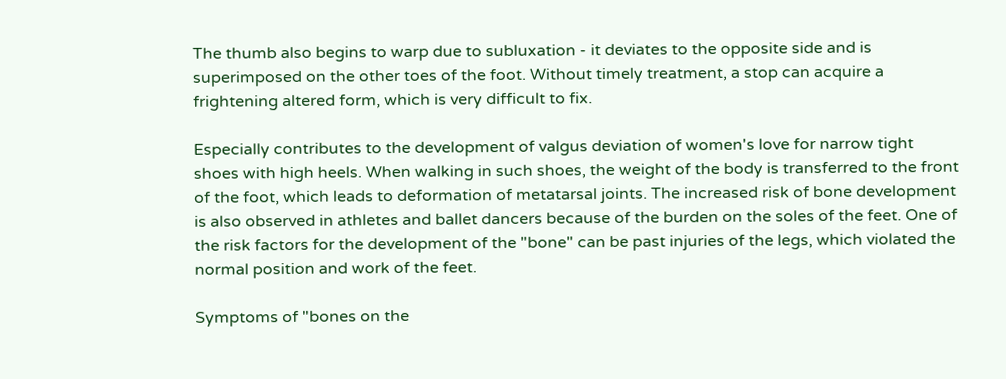The thumb also begins to warp due to subluxation - it deviates to the opposite side and is superimposed on the other toes of the foot. Without timely treatment, a stop can acquire a frightening altered form, which is very difficult to fix.

Especially contributes to the development of valgus deviation of women's love for narrow tight shoes with high heels. When walking in such shoes, the weight of the body is transferred to the front of the foot, which leads to deformation of metatarsal joints. The increased risk of bone development is also observed in athletes and ballet dancers because of the burden on the soles of the feet. One of the risk factors for the development of the "bone" can be past injuries of the legs, which violated the normal position and work of the feet.

Symptoms of "bones on the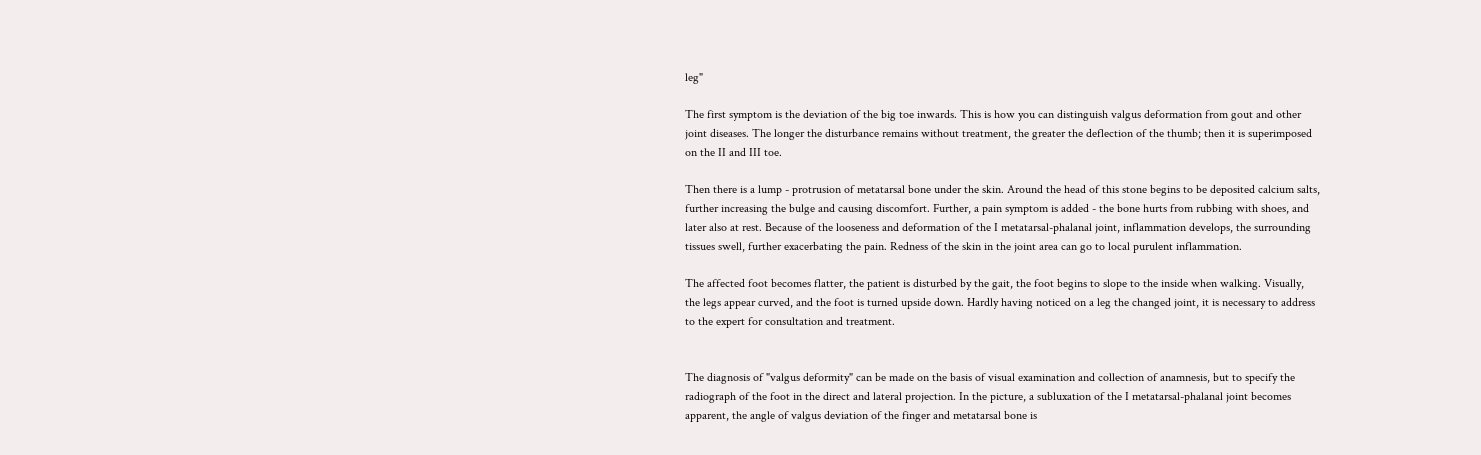leg"

The first symptom is the deviation of the big toe inwards. This is how you can distinguish valgus deformation from gout and other joint diseases. The longer the disturbance remains without treatment, the greater the deflection of the thumb; then it is superimposed on the II and III toe.

Then there is a lump - protrusion of metatarsal bone under the skin. Around the head of this stone begins to be deposited calcium salts, further increasing the bulge and causing discomfort. Further, a pain symptom is added - the bone hurts from rubbing with shoes, and later also at rest. Because of the looseness and deformation of the I metatarsal-phalanal joint, inflammation develops, the surrounding tissues swell, further exacerbating the pain. Redness of the skin in the joint area can go to local purulent inflammation.

The affected foot becomes flatter, the patient is disturbed by the gait, the foot begins to slope to the inside when walking. Visually, the legs appear curved, and the foot is turned upside down. Hardly having noticed on a leg the changed joint, it is necessary to address to the expert for consultation and treatment.


The diagnosis of "valgus deformity" can be made on the basis of visual examination and collection of anamnesis, but to specify the radiograph of the foot in the direct and lateral projection. In the picture, a subluxation of the I metatarsal-phalanal joint becomes apparent, the angle of valgus deviation of the finger and metatarsal bone is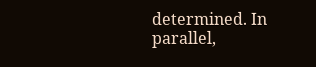determined. In parallel,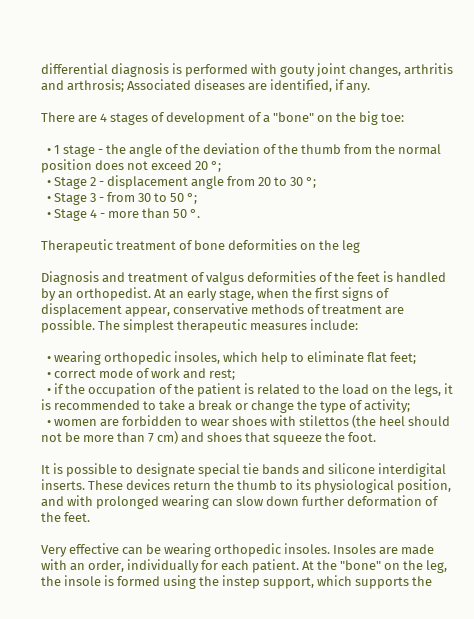differential diagnosis is performed with gouty joint changes, arthritis and arthrosis; Associated diseases are identified, if any.

There are 4 stages of development of a "bone" on the big toe:

  • 1 stage - the angle of the deviation of the thumb from the normal position does not exceed 20 °;
  • Stage 2 - displacement angle from 20 to 30 °;
  • Stage 3 - from 30 to 50 °;
  • Stage 4 - more than 50 °.

Therapeutic treatment of bone deformities on the leg

Diagnosis and treatment of valgus deformities of the feet is handled by an orthopedist. At an early stage, when the first signs of displacement appear, conservative methods of treatment are possible. The simplest therapeutic measures include:

  • wearing orthopedic insoles, which help to eliminate flat feet;
  • correct mode of work and rest;
  • if the occupation of the patient is related to the load on the legs, it is recommended to take a break or change the type of activity;
  • women are forbidden to wear shoes with stilettos (the heel should not be more than 7 cm) and shoes that squeeze the foot.

It is possible to designate special tie bands and silicone interdigital inserts. These devices return the thumb to its physiological position, and with prolonged wearing can slow down further deformation of the feet.

Very effective can be wearing orthopedic insoles. Insoles are made with an order, individually for each patient. At the "bone" on the leg, the insole is formed using the instep support, which supports the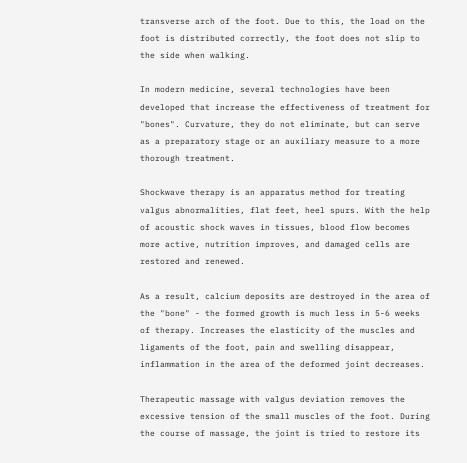transverse arch of the foot. Due to this, the load on the foot is distributed correctly, the foot does not slip to the side when walking.

In modern medicine, several technologies have been developed that increase the effectiveness of treatment for "bones". Curvature, they do not eliminate, but can serve as a preparatory stage or an auxiliary measure to a more thorough treatment.

Shockwave therapy is an apparatus method for treating valgus abnormalities, flat feet, heel spurs. With the help of acoustic shock waves in tissues, blood flow becomes more active, nutrition improves, and damaged cells are restored and renewed.

As a result, calcium deposits are destroyed in the area of the "bone" - the formed growth is much less in 5-6 weeks of therapy. Increases the elasticity of the muscles and ligaments of the foot, pain and swelling disappear, inflammation in the area of the deformed joint decreases.

Therapeutic massage with valgus deviation removes the excessive tension of the small muscles of the foot. During the course of massage, the joint is tried to restore its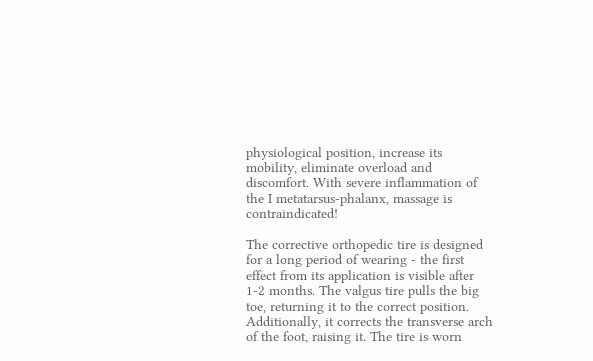physiological position, increase its mobility, eliminate overload and discomfort. With severe inflammation of the I metatarsus-phalanx, massage is contraindicated!

The corrective orthopedic tire is designed for a long period of wearing - the first effect from its application is visible after 1-2 months. The valgus tire pulls the big toe, returning it to the correct position. Additionally, it corrects the transverse arch of the foot, raising it. The tire is worn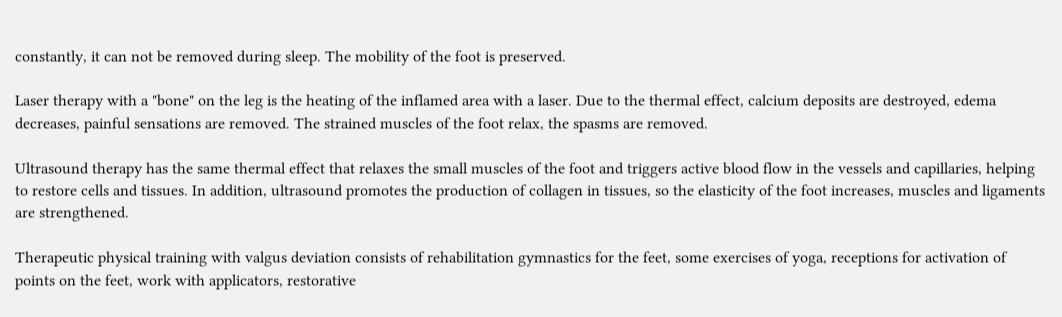constantly, it can not be removed during sleep. The mobility of the foot is preserved.

Laser therapy with a "bone" on the leg is the heating of the inflamed area with a laser. Due to the thermal effect, calcium deposits are destroyed, edema decreases, painful sensations are removed. The strained muscles of the foot relax, the spasms are removed.

Ultrasound therapy has the same thermal effect that relaxes the small muscles of the foot and triggers active blood flow in the vessels and capillaries, helping to restore cells and tissues. In addition, ultrasound promotes the production of collagen in tissues, so the elasticity of the foot increases, muscles and ligaments are strengthened.

Therapeutic physical training with valgus deviation consists of rehabilitation gymnastics for the feet, some exercises of yoga, receptions for activation of points on the feet, work with applicators, restorative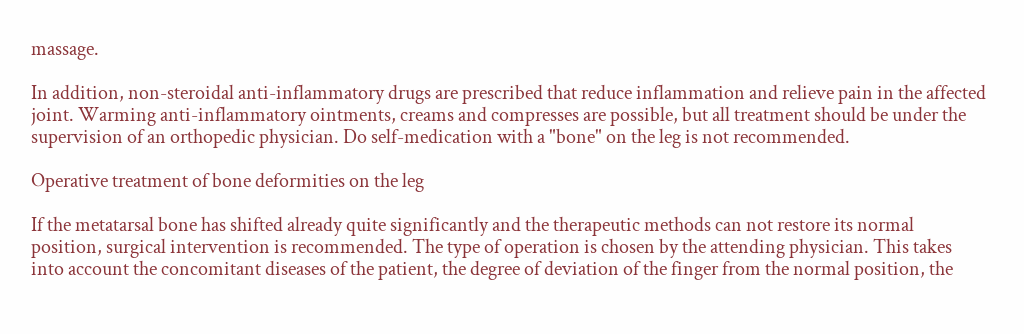massage.

In addition, non-steroidal anti-inflammatory drugs are prescribed that reduce inflammation and relieve pain in the affected joint. Warming anti-inflammatory ointments, creams and compresses are possible, but all treatment should be under the supervision of an orthopedic physician. Do self-medication with a "bone" on the leg is not recommended.

Operative treatment of bone deformities on the leg

If the metatarsal bone has shifted already quite significantly and the therapeutic methods can not restore its normal position, surgical intervention is recommended. The type of operation is chosen by the attending physician. This takes into account the concomitant diseases of the patient, the degree of deviation of the finger from the normal position, the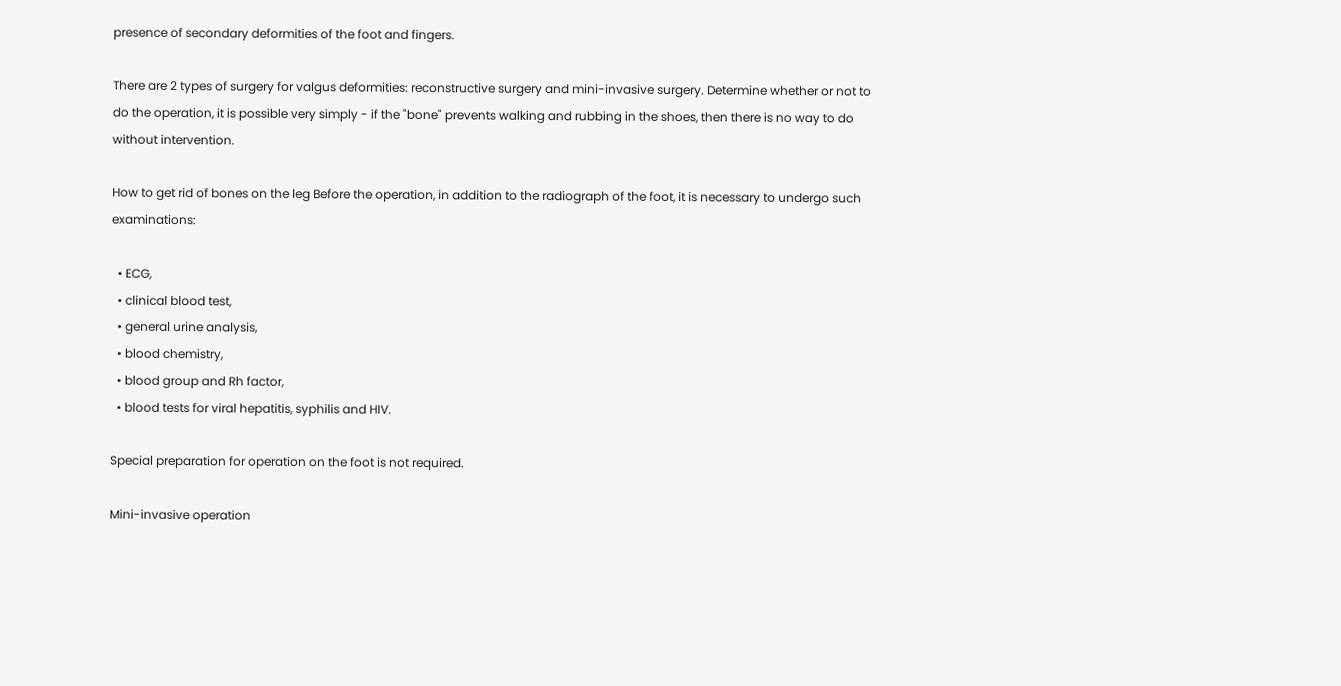presence of secondary deformities of the foot and fingers.

There are 2 types of surgery for valgus deformities: reconstructive surgery and mini-invasive surgery. Determine whether or not to do the operation, it is possible very simply - if the "bone" prevents walking and rubbing in the shoes, then there is no way to do without intervention.

How to get rid of bones on the leg Before the operation, in addition to the radiograph of the foot, it is necessary to undergo such examinations:

  • ECG,
  • clinical blood test,
  • general urine analysis,
  • blood chemistry,
  • blood group and Rh factor,
  • blood tests for viral hepatitis, syphilis and HIV.

Special preparation for operation on the foot is not required.

Mini-invasive operation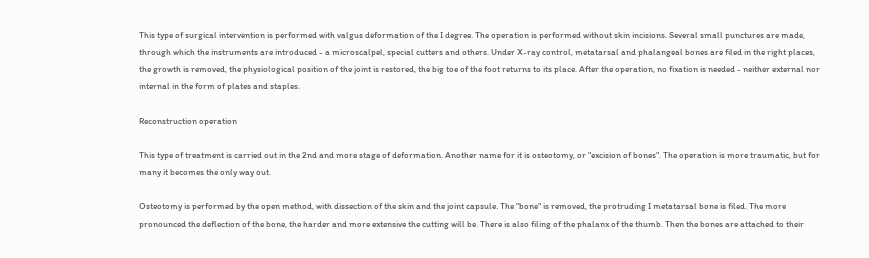This type of surgical intervention is performed with valgus deformation of the I degree. The operation is performed without skin incisions. Several small punctures are made, through which the instruments are introduced - a microscalpel, special cutters and others. Under X-ray control, metatarsal and phalangeal bones are filed in the right places, the growth is removed, the physiological position of the joint is restored, the big toe of the foot returns to its place. After the operation, no fixation is needed - neither external nor internal in the form of plates and staples.

Reconstruction operation

This type of treatment is carried out in the 2nd and more stage of deformation. Another name for it is osteotomy, or "excision of bones". The operation is more traumatic, but for many it becomes the only way out.

Osteotomy is performed by the open method, with dissection of the skin and the joint capsule. The "bone" is removed, the protruding I metatarsal bone is filed. The more pronounced the deflection of the bone, the harder and more extensive the cutting will be. There is also filing of the phalanx of the thumb. Then the bones are attached to their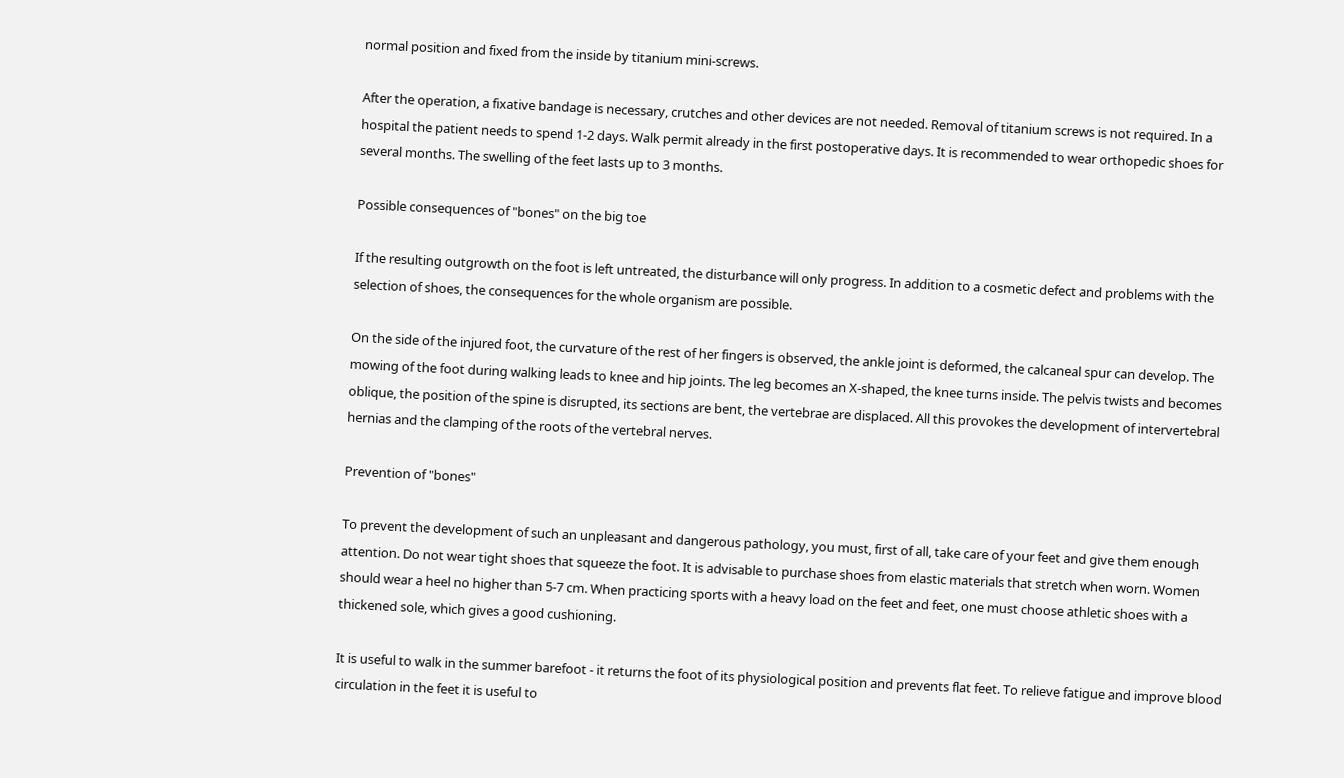normal position and fixed from the inside by titanium mini-screws.

After the operation, a fixative bandage is necessary, crutches and other devices are not needed. Removal of titanium screws is not required. In a hospital the patient needs to spend 1-2 days. Walk permit already in the first postoperative days. It is recommended to wear orthopedic shoes for several months. The swelling of the feet lasts up to 3 months.

Possible consequences of "bones" on the big toe

If the resulting outgrowth on the foot is left untreated, the disturbance will only progress. In addition to a cosmetic defect and problems with the selection of shoes, the consequences for the whole organism are possible.

On the side of the injured foot, the curvature of the rest of her fingers is observed, the ankle joint is deformed, the calcaneal spur can develop. The mowing of the foot during walking leads to knee and hip joints. The leg becomes an X-shaped, the knee turns inside. The pelvis twists and becomes oblique, the position of the spine is disrupted, its sections are bent, the vertebrae are displaced. All this provokes the development of intervertebral hernias and the clamping of the roots of the vertebral nerves.

Prevention of "bones"

To prevent the development of such an unpleasant and dangerous pathology, you must, first of all, take care of your feet and give them enough attention. Do not wear tight shoes that squeeze the foot. It is advisable to purchase shoes from elastic materials that stretch when worn. Women should wear a heel no higher than 5-7 cm. When practicing sports with a heavy load on the feet and feet, one must choose athletic shoes with a thickened sole, which gives a good cushioning.

It is useful to walk in the summer barefoot - it returns the foot of its physiological position and prevents flat feet. To relieve fatigue and improve blood circulation in the feet it is useful to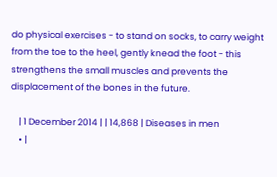do physical exercises - to stand on socks, to carry weight from the toe to the heel, gently knead the foot - this strengthens the small muscles and prevents the displacement of the bones in the future.

    | 1 December 2014 | | 14,868 | Diseases in men
    • |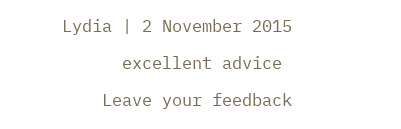Lydia | 2 November 2015

      excellent advice

    Leave your feedback